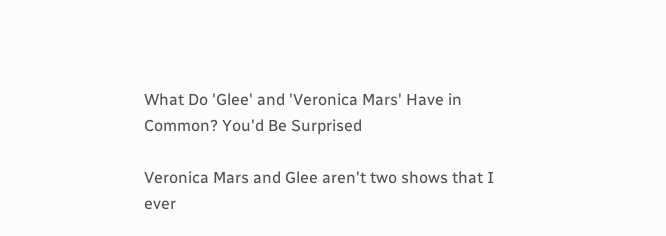What Do 'Glee' and 'Veronica Mars' Have in Common? You'd Be Surprised

Veronica Mars and Glee aren't two shows that I ever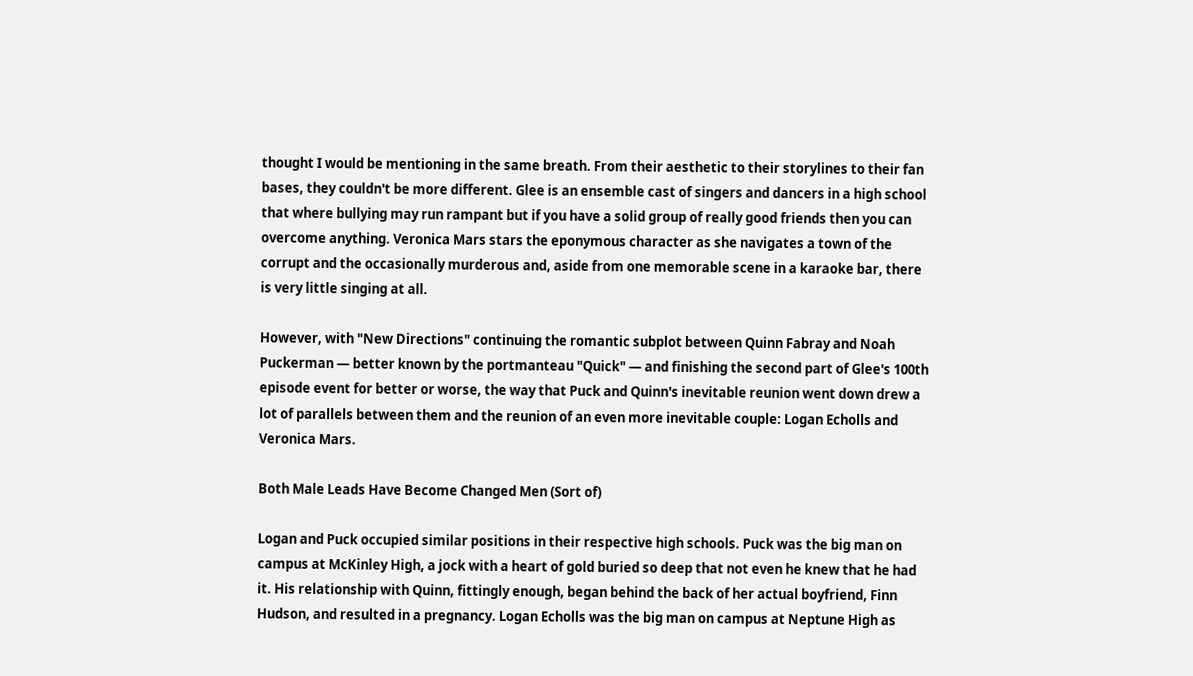thought I would be mentioning in the same breath. From their aesthetic to their storylines to their fan bases, they couldn't be more different. Glee is an ensemble cast of singers and dancers in a high school that where bullying may run rampant but if you have a solid group of really good friends then you can overcome anything. Veronica Mars stars the eponymous character as she navigates a town of the corrupt and the occasionally murderous and, aside from one memorable scene in a karaoke bar, there is very little singing at all.

However, with "New Directions" continuing the romantic subplot between Quinn Fabray and Noah Puckerman — better known by the portmanteau "Quick" — and finishing the second part of Glee's 100th episode event for better or worse, the way that Puck and Quinn's inevitable reunion went down drew a lot of parallels between them and the reunion of an even more inevitable couple: Logan Echolls and Veronica Mars.

Both Male Leads Have Become Changed Men (Sort of)

Logan and Puck occupied similar positions in their respective high schools. Puck was the big man on campus at McKinley High, a jock with a heart of gold buried so deep that not even he knew that he had it. His relationship with Quinn, fittingly enough, began behind the back of her actual boyfriend, Finn Hudson, and resulted in a pregnancy. Logan Echolls was the big man on campus at Neptune High as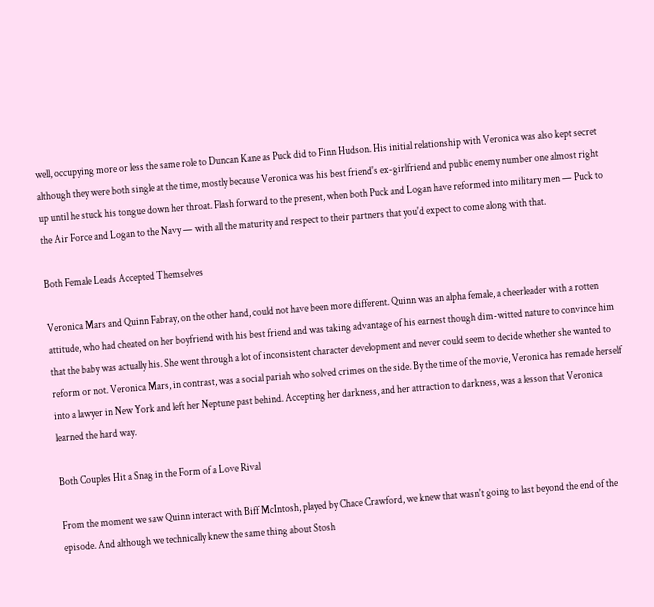well, occupying more or less the same role to Duncan Kane as Puck did to Finn Hudson. His initial relationship with Veronica was also kept secret although they were both single at the time, mostly because Veronica was his best friend's ex-girlfriend and public enemy number one almost right up until he stuck his tongue down her throat. Flash forward to the present, when both Puck and Logan have reformed into military men — Puck to the Air Force and Logan to the Navy — with all the maturity and respect to their partners that you'd expect to come along with that.

Both Female Leads Accepted Themselves

Veronica Mars and Quinn Fabray, on the other hand, could not have been more different. Quinn was an alpha female, a cheerleader with a rotten attitude, who had cheated on her boyfriend with his best friend and was taking advantage of his earnest though dim-witted nature to convince him that the baby was actually his. She went through a lot of inconsistent character development and never could seem to decide whether she wanted to reform or not. Veronica Mars, in contrast, was a social pariah who solved crimes on the side. By the time of the movie, Veronica has remade herself into a lawyer in New York and left her Neptune past behind. Accepting her darkness, and her attraction to darkness, was a lesson that Veronica learned the hard way.

Both Couples Hit a Snag in the Form of a Love Rival

From the moment we saw Quinn interact with Biff McIntosh, played by Chace Crawford, we knew that wasn't going to last beyond the end of the episode. And although we technically knew the same thing about Stosh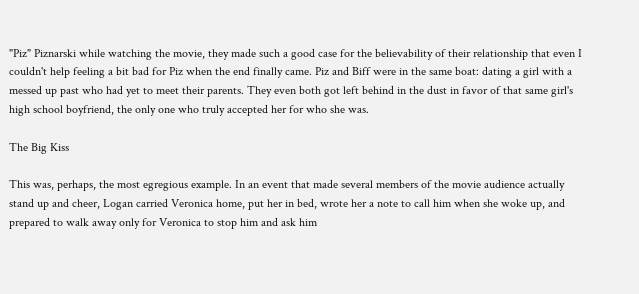"Piz" Piznarski while watching the movie, they made such a good case for the believability of their relationship that even I couldn't help feeling a bit bad for Piz when the end finally came. Piz and Biff were in the same boat: dating a girl with a messed up past who had yet to meet their parents. They even both got left behind in the dust in favor of that same girl's high school boyfriend, the only one who truly accepted her for who she was.

The Big Kiss

This was, perhaps, the most egregious example. In an event that made several members of the movie audience actually stand up and cheer, Logan carried Veronica home, put her in bed, wrote her a note to call him when she woke up, and prepared to walk away only for Veronica to stop him and ask him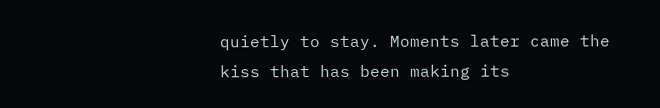quietly to stay. Moments later came the kiss that has been making its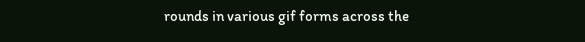rounds in various gif forms across the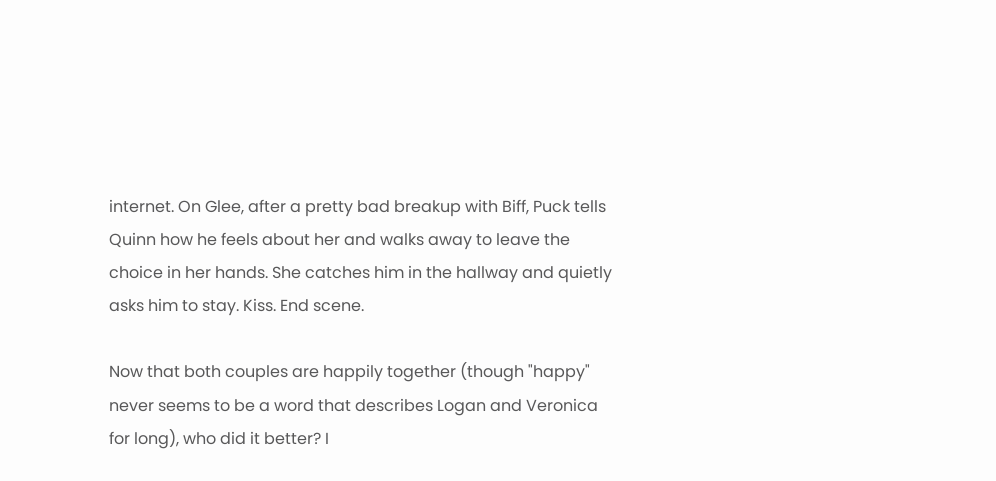internet. On Glee, after a pretty bad breakup with Biff, Puck tells Quinn how he feels about her and walks away to leave the choice in her hands. She catches him in the hallway and quietly asks him to stay. Kiss. End scene.

Now that both couples are happily together (though "happy" never seems to be a word that describes Logan and Veronica for long), who did it better? I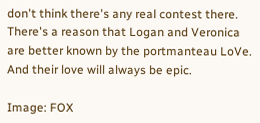don't think there's any real contest there. There's a reason that Logan and Veronica are better known by the portmanteau LoVe. And their love will always be epic.

Image: FOX